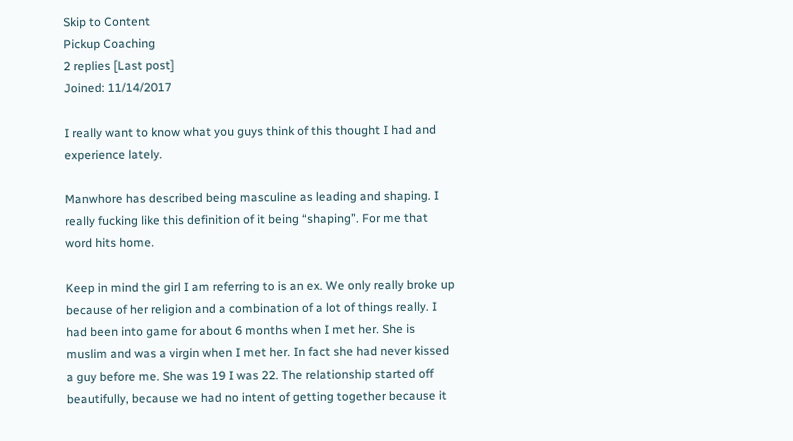Skip to Content
Pickup Coaching
2 replies [Last post]
Joined: 11/14/2017

I really want to know what you guys think of this thought I had and experience lately.

Manwhore has described being masculine as leading and shaping. I really fucking like this definition of it being “shaping”. For me that word hits home.

Keep in mind the girl I am referring to is an ex. We only really broke up because of her religion and a combination of a lot of things really. I had been into game for about 6 months when I met her. She is muslim and was a virgin when I met her. In fact she had never kissed a guy before me. She was 19 I was 22. The relationship started off beautifully, because we had no intent of getting together because it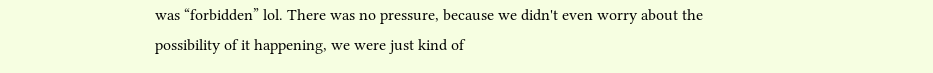was “forbidden” lol. There was no pressure, because we didn't even worry about the possibility of it happening, we were just kind of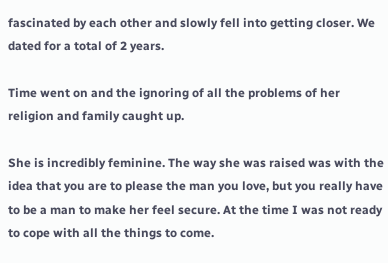fascinated by each other and slowly fell into getting closer. We dated for a total of 2 years.

Time went on and the ignoring of all the problems of her religion and family caught up.

She is incredibly feminine. The way she was raised was with the idea that you are to please the man you love, but you really have to be a man to make her feel secure. At the time I was not ready to cope with all the things to come.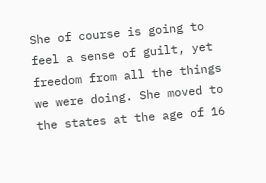She of course is going to feel a sense of guilt, yet freedom from all the things we were doing. She moved to the states at the age of 16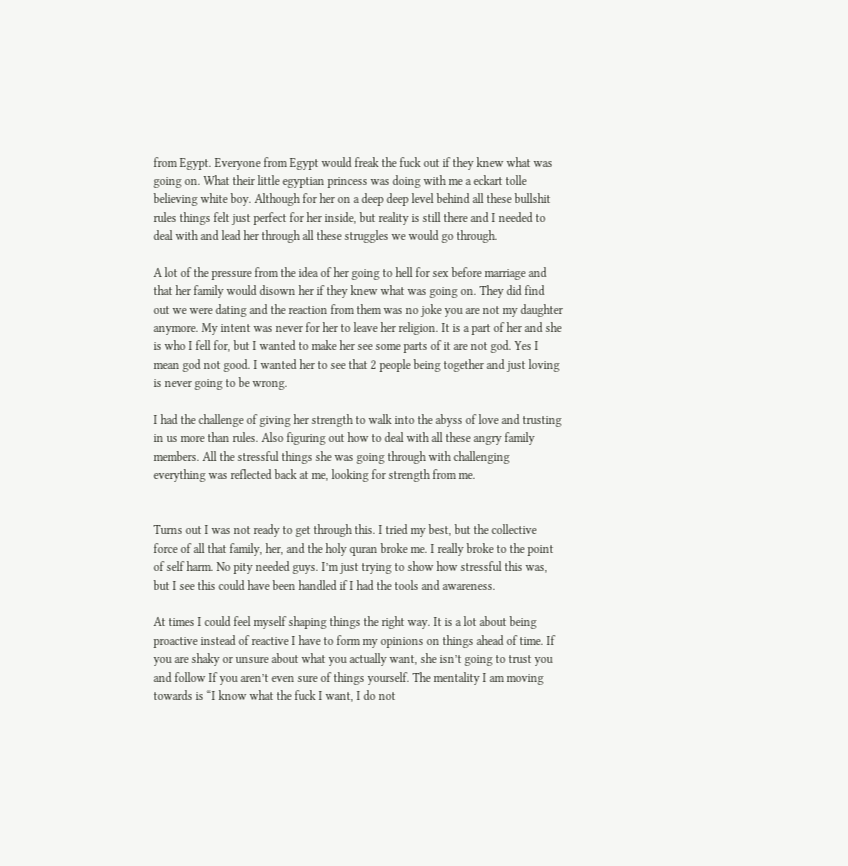from Egypt. Everyone from Egypt would freak the fuck out if they knew what was going on. What their little egyptian princess was doing with me a eckart tolle believing white boy. Although for her on a deep deep level behind all these bullshit rules things felt just perfect for her inside, but reality is still there and I needed to deal with and lead her through all these struggles we would go through.

A lot of the pressure from the idea of her going to hell for sex before marriage and that her family would disown her if they knew what was going on. They did find out we were dating and the reaction from them was no joke you are not my daughter anymore. My intent was never for her to leave her religion. It is a part of her and she is who I fell for, but I wanted to make her see some parts of it are not god. Yes I mean god not good. I wanted her to see that 2 people being together and just loving is never going to be wrong.

I had the challenge of giving her strength to walk into the abyss of love and trusting in us more than rules. Also figuring out how to deal with all these angry family members. All the stressful things she was going through with challenging everything was reflected back at me, looking for strength from me.


Turns out I was not ready to get through this. I tried my best, but the collective force of all that family, her, and the holy quran broke me. I really broke to the point of self harm. No pity needed guys. I’m just trying to show how stressful this was, but I see this could have been handled if I had the tools and awareness.

At times I could feel myself shaping things the right way. It is a lot about being proactive instead of reactive I have to form my opinions on things ahead of time. If you are shaky or unsure about what you actually want, she isn’t going to trust you and follow If you aren’t even sure of things yourself. The mentality I am moving towards is “I know what the fuck I want, I do not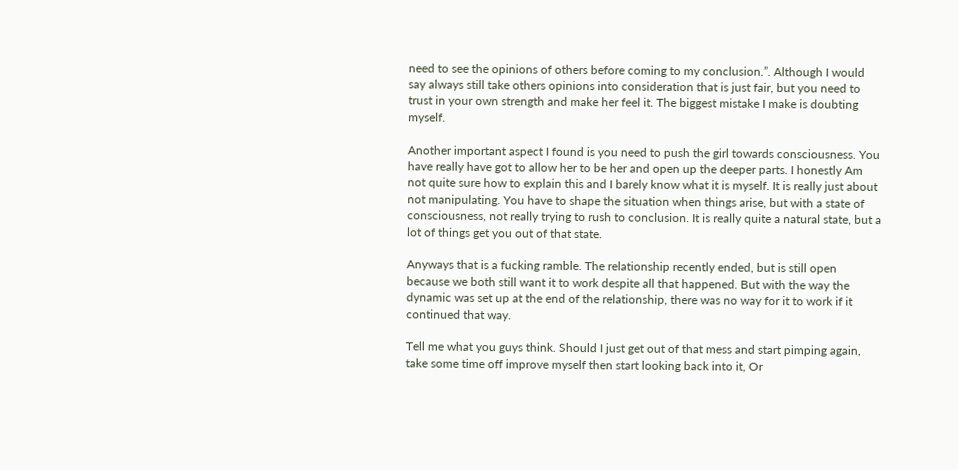need to see the opinions of others before coming to my conclusion.”. Although I would say always still take others opinions into consideration that is just fair, but you need to trust in your own strength and make her feel it. The biggest mistake I make is doubting myself.

Another important aspect I found is you need to push the girl towards consciousness. You have really have got to allow her to be her and open up the deeper parts. I honestly Am not quite sure how to explain this and I barely know what it is myself. It is really just about not manipulating. You have to shape the situation when things arise, but with a state of consciousness, not really trying to rush to conclusion. It is really quite a natural state, but a lot of things get you out of that state.

Anyways that is a fucking ramble. The relationship recently ended, but is still open because we both still want it to work despite all that happened. But with the way the dynamic was set up at the end of the relationship, there was no way for it to work if it continued that way.

Tell me what you guys think. Should I just get out of that mess and start pimping again, take some time off improve myself then start looking back into it, Or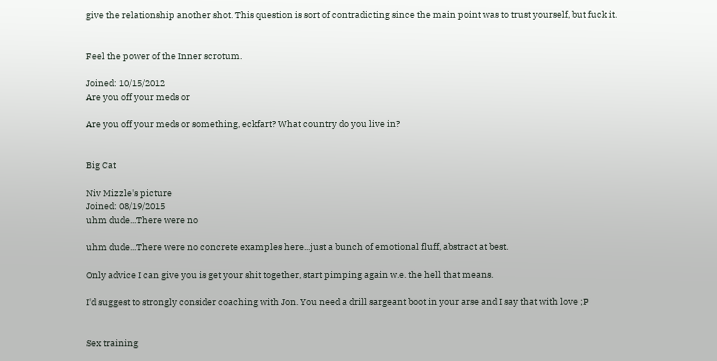give the relationship another shot. This question is sort of contradicting since the main point was to trust yourself, but fuck it.


Feel the power of the Inner scrotum.

Joined: 10/15/2012
Are you off your meds or

Are you off your meds or something, eckfart? What country do you live in?


Big Cat

Niv Mizzle's picture
Joined: 08/19/2015
uhm dude...There were no

uhm dude...There were no concrete examples here...just a bunch of emotional fluff, abstract at best.

Only advice I can give you is get your shit together, start pimping again w.e. the hell that means.

I'd suggest to strongly consider coaching with Jon. You need a drill sargeant boot in your arse and I say that with love ;P


Sex training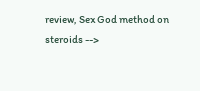review, Sex God method on steroids -->